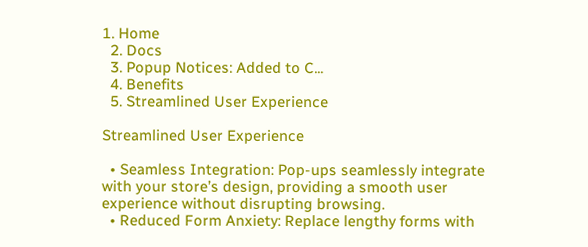1. Home
  2. Docs
  3. Popup Notices: Added to C...
  4. Benefits
  5. Streamlined User Experience

Streamlined User Experience

  • Seamless Integration: Pop-ups seamlessly integrate with your store’s design, providing a smooth user experience without disrupting browsing.
  • Reduced Form Anxiety: Replace lengthy forms with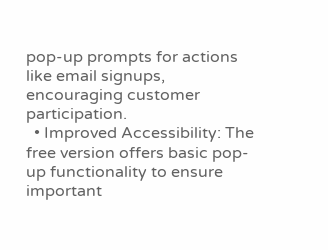pop-up prompts for actions like email signups, encouraging customer participation.
  • Improved Accessibility: The free version offers basic pop-up functionality to ensure important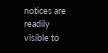notices are readily visible to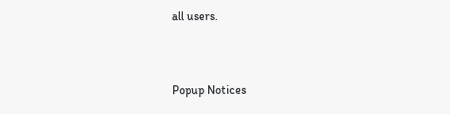all users.


Popup Notices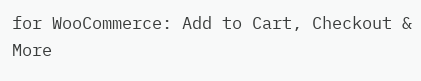for WooCommerce: Add to Cart, Checkout & More